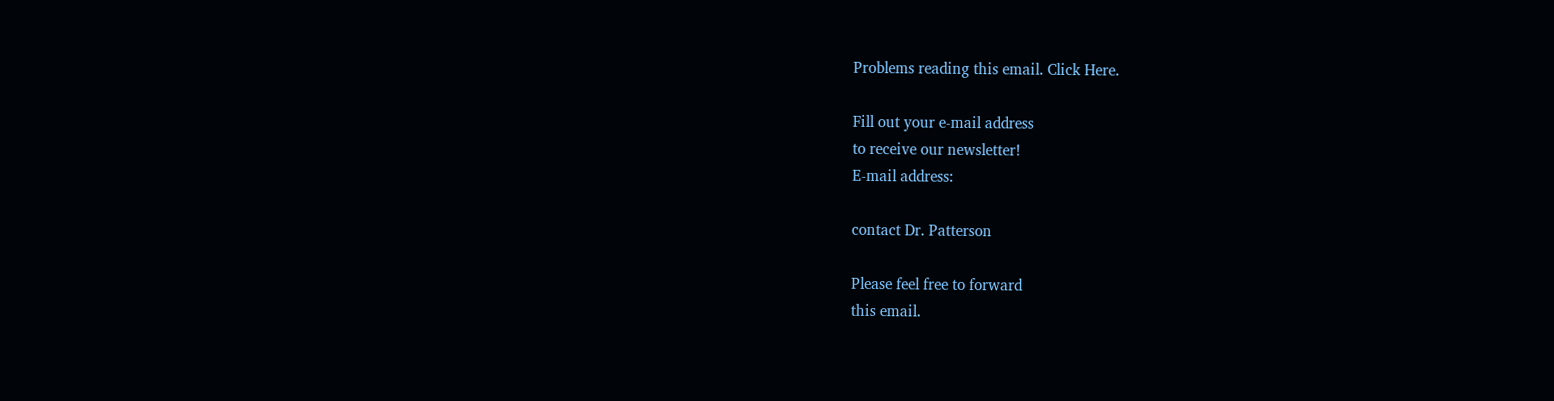Problems reading this email. Click Here.

Fill out your e-mail address
to receive our newsletter!
E-mail address:

contact Dr. Patterson

Please feel free to forward
this email.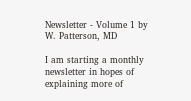Newsletter - Volume 1 by W. Patterson, MD

I am starting a monthly newsletter in hopes of explaining more of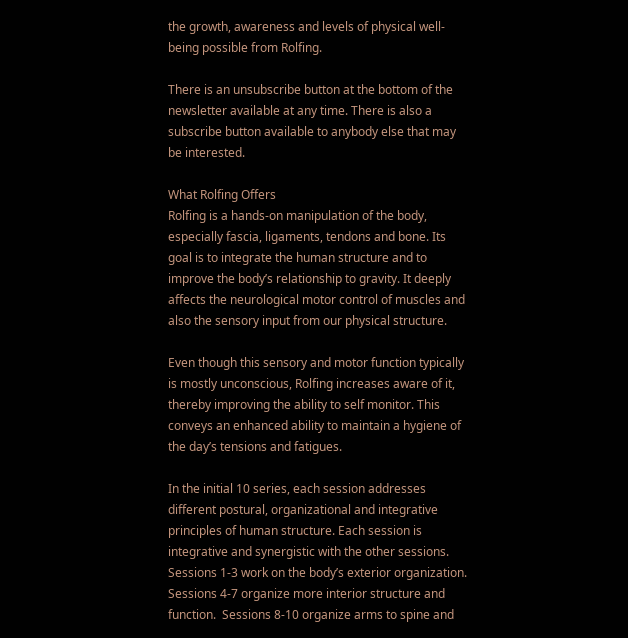the growth, awareness and levels of physical well-being possible from Rolfing.

There is an unsubscribe button at the bottom of the newsletter available at any time. There is also a subscribe button available to anybody else that may be interested.

What Rolfing Offers
Rolfing is a hands-on manipulation of the body, especially fascia, ligaments, tendons and bone. Its goal is to integrate the human structure and to improve the body’s relationship to gravity. It deeply affects the neurological motor control of muscles and also the sensory input from our physical structure.

Even though this sensory and motor function typically is mostly unconscious, Rolfing increases aware of it, thereby improving the ability to self monitor. This conveys an enhanced ability to maintain a hygiene of the day’s tensions and fatigues.

In the initial 10 series, each session addresses different postural, organizational and integrative principles of human structure. Each session is integrative and synergistic with the other sessions.  Sessions 1-3 work on the body’s exterior organization.  Sessions 4-7 organize more interior structure and function.  Sessions 8-10 organize arms to spine and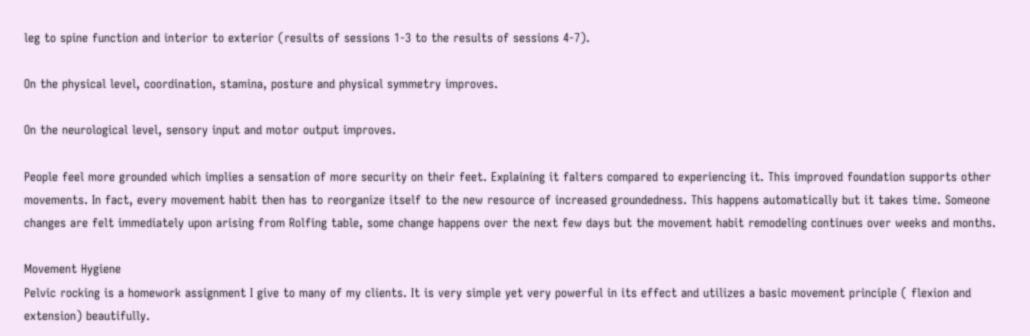leg to spine function and interior to exterior (results of sessions 1-3 to the results of sessions 4-7).

On the physical level, coordination, stamina, posture and physical symmetry improves.

On the neurological level, sensory input and motor output improves.

People feel more grounded which implies a sensation of more security on their feet. Explaining it falters compared to experiencing it. This improved foundation supports other movements. In fact, every movement habit then has to reorganize itself to the new resource of increased groundedness. This happens automatically but it takes time. Someone changes are felt immediately upon arising from Rolfing table, some change happens over the next few days but the movement habit remodeling continues over weeks and months.

Movement Hygiene
Pelvic rocking is a homework assignment I give to many of my clients. It is very simple yet very powerful in its effect and utilizes a basic movement principle ( flexion and extension) beautifully.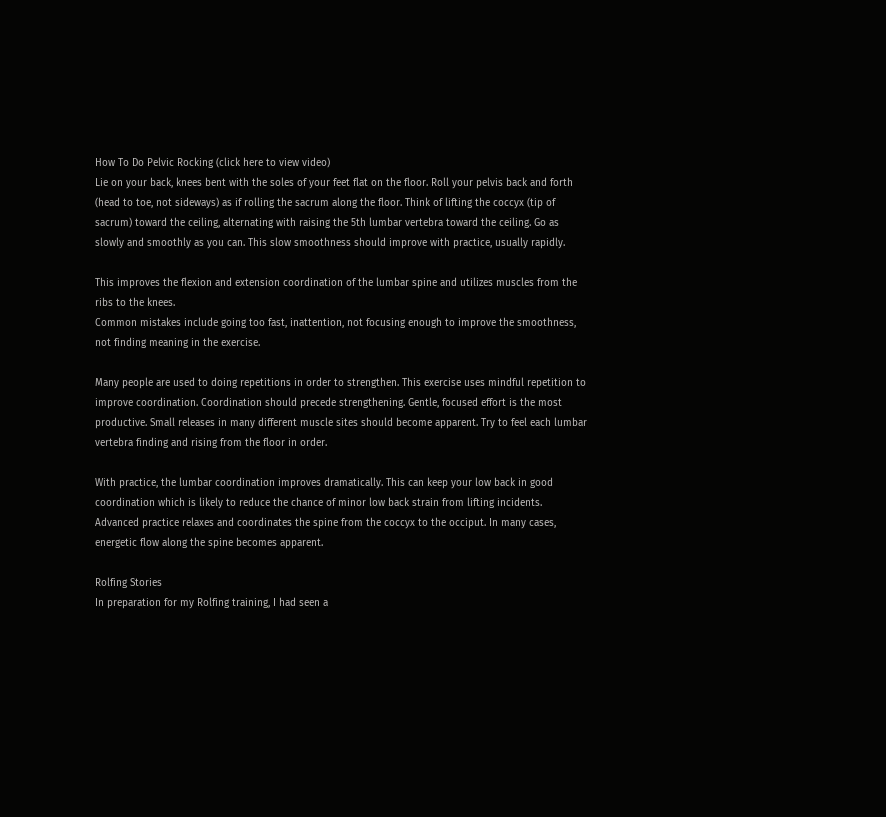How To Do Pelvic Rocking (click here to view video)
Lie on your back, knees bent with the soles of your feet flat on the floor. Roll your pelvis back and forth (head to toe, not sideways) as if rolling the sacrum along the floor. Think of lifting the coccyx (tip of sacrum) toward the ceiling, alternating with raising the 5th lumbar vertebra toward the ceiling. Go as slowly and smoothly as you can. This slow smoothness should improve with practice, usually rapidly.

This improves the flexion and extension coordination of the lumbar spine and utilizes muscles from the ribs to the knees.
Common mistakes include going too fast, inattention, not focusing enough to improve the smoothness, not finding meaning in the exercise.

Many people are used to doing repetitions in order to strengthen. This exercise uses mindful repetition to improve coordination. Coordination should precede strengthening. Gentle, focused effort is the most productive. Small releases in many different muscle sites should become apparent. Try to feel each lumbar vertebra finding and rising from the floor in order.

With practice, the lumbar coordination improves dramatically. This can keep your low back in good coordination which is likely to reduce the chance of minor low back strain from lifting incidents. Advanced practice relaxes and coordinates the spine from the coccyx to the occiput. In many cases, energetic flow along the spine becomes apparent.

Rolfing Stories
In preparation for my Rolfing training, I had seen a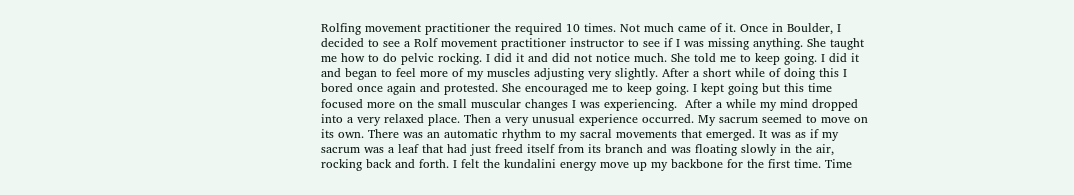Rolfing movement practitioner the required 10 times. Not much came of it. Once in Boulder, I decided to see a Rolf movement practitioner instructor to see if I was missing anything. She taught me how to do pelvic rocking. I did it and did not notice much. She told me to keep going. I did it and began to feel more of my muscles adjusting very slightly. After a short while of doing this I bored once again and protested. She encouraged me to keep going. I kept going but this time focused more on the small muscular changes I was experiencing.  After a while my mind dropped into a very relaxed place. Then a very unusual experience occurred. My sacrum seemed to move on its own. There was an automatic rhythm to my sacral movements that emerged. It was as if my sacrum was a leaf that had just freed itself from its branch and was floating slowly in the air, rocking back and forth. I felt the kundalini energy move up my backbone for the first time. Time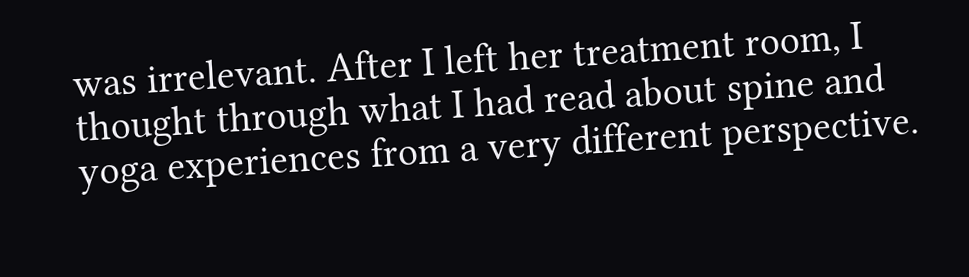was irrelevant. After I left her treatment room, I thought through what I had read about spine and yoga experiences from a very different perspective.